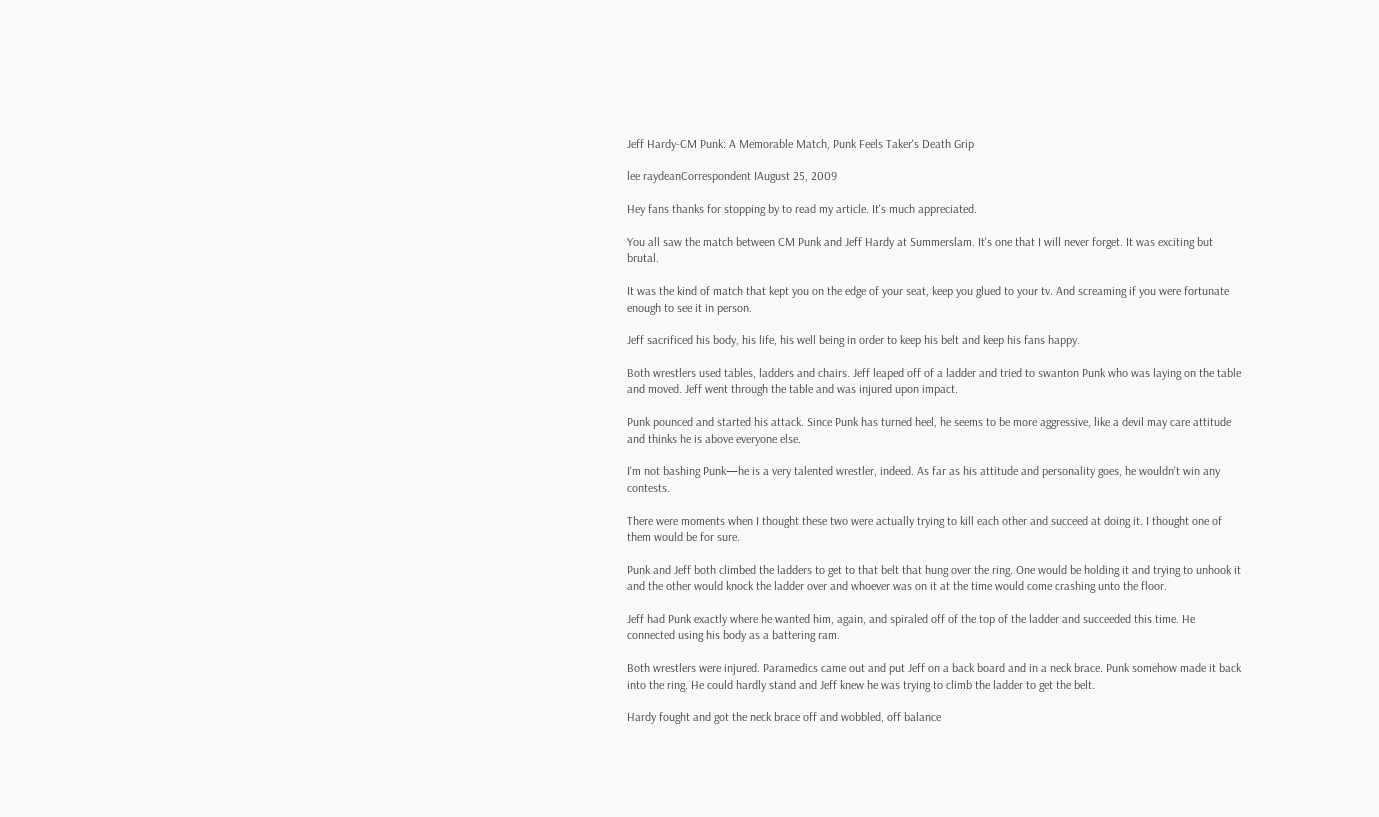Jeff Hardy-CM Punk: A Memorable Match, Punk Feels Taker's Death Grip

lee raydeanCorrespondent IAugust 25, 2009

Hey fans thanks for stopping by to read my article. It's much appreciated.

You all saw the match between CM Punk and Jeff Hardy at Summerslam. It's one that I will never forget. It was exciting but brutal.

It was the kind of match that kept you on the edge of your seat, keep you glued to your tv. And screaming if you were fortunate enough to see it in person.

Jeff sacrificed his body, his life, his well being in order to keep his belt and keep his fans happy.

Both wrestlers used tables, ladders and chairs. Jeff leaped off of a ladder and tried to swanton Punk who was laying on the table and moved. Jeff went through the table and was injured upon impact.

Punk pounced and started his attack. Since Punk has turned heel, he seems to be more aggressive, like a devil may care attitude and thinks he is above everyone else.

I'm not bashing Punk—he is a very talented wrestler, indeed. As far as his attitude and personality goes, he wouldn't win any contests.

There were moments when I thought these two were actually trying to kill each other and succeed at doing it. I thought one of them would be for sure.

Punk and Jeff both climbed the ladders to get to that belt that hung over the ring. One would be holding it and trying to unhook it and the other would knock the ladder over and whoever was on it at the time would come crashing unto the floor.

Jeff had Punk exactly where he wanted him, again, and spiraled off of the top of the ladder and succeeded this time. He connected using his body as a battering ram.

Both wrestlers were injured. Paramedics came out and put Jeff on a back board and in a neck brace. Punk somehow made it back into the ring. He could hardly stand and Jeff knew he was trying to climb the ladder to get the belt.

Hardy fought and got the neck brace off and wobbled, off balance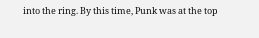into the ring. By this time, Punk was at the top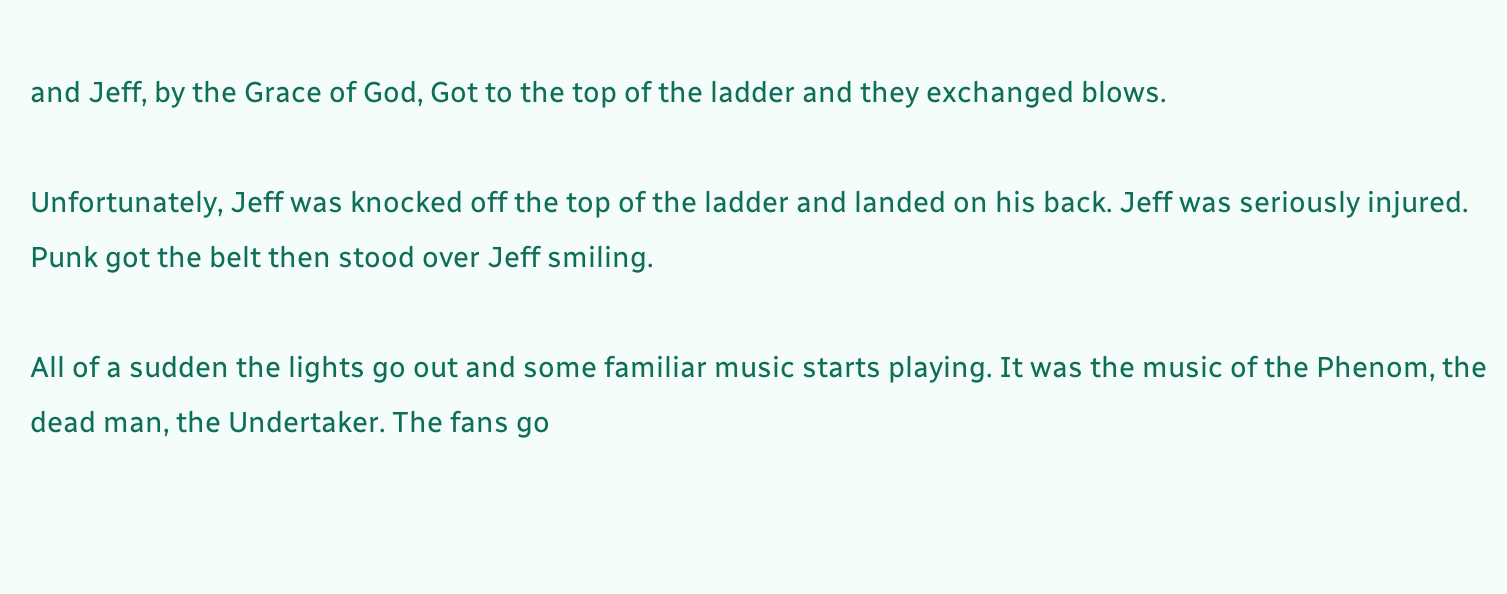and Jeff, by the Grace of God, Got to the top of the ladder and they exchanged blows.

Unfortunately, Jeff was knocked off the top of the ladder and landed on his back. Jeff was seriously injured. Punk got the belt then stood over Jeff smiling.

All of a sudden the lights go out and some familiar music starts playing. It was the music of the Phenom, the dead man, the Undertaker. The fans go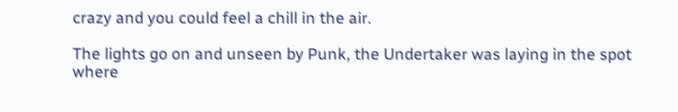crazy and you could feel a chill in the air.

The lights go on and unseen by Punk, the Undertaker was laying in the spot where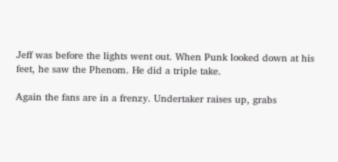Jeff was before the lights went out. When Punk looked down at his feet, he saw the Phenom. He did a triple take.

Again the fans are in a frenzy. Undertaker raises up, grabs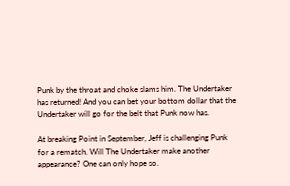Punk by the throat and choke slams him. The Undertaker has returned! And you can bet your bottom dollar that the Undertaker will go for the belt that Punk now has.

At breaking Point in September, Jeff is challenging Punk for a rematch. Will The Undertaker make another appearance? One can only hope so.